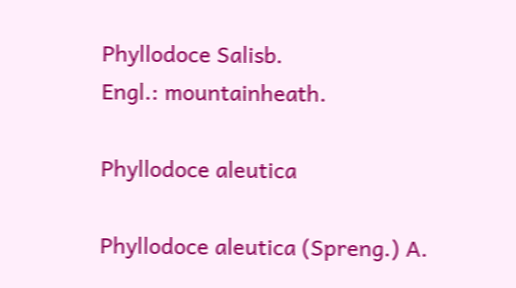Phyllodoce Salisb.
Engl.: mountainheath.

Phyllodoce aleutica

Phyllodoce aleutica (Spreng.) A.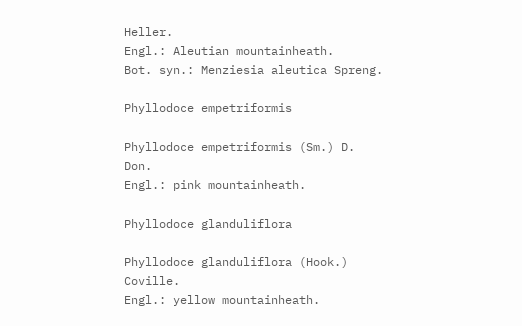Heller.
Engl.: Aleutian mountainheath.
Bot. syn.: Menziesia aleutica Spreng.

Phyllodoce empetriformis

Phyllodoce empetriformis (Sm.) D. Don.
Engl.: pink mountainheath.

Phyllodoce glanduliflora

Phyllodoce glanduliflora (Hook.) Coville.
Engl.: yellow mountainheath.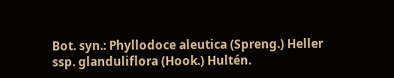Bot. syn.: Phyllodoce aleutica (Spreng.) Heller ssp. glanduliflora (Hook.) Hultén.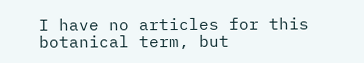I have no articles for this botanical term, but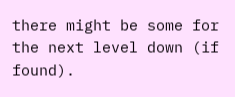there might be some for the next level down (if found).